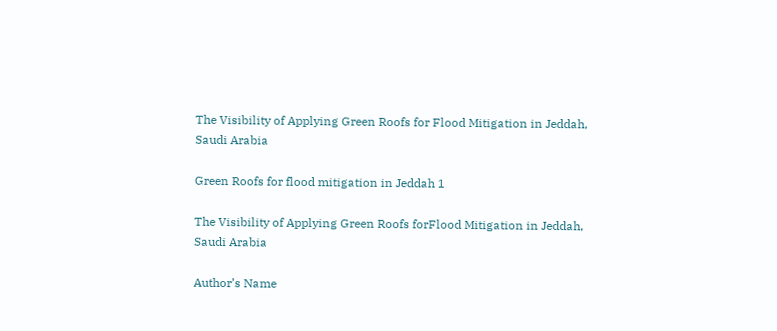The Visibility of Applying Green Roofs for Flood Mitigation in Jeddah, Saudi Arabia

Green Roofs for flood mitigation in Jeddah 1

The Visibility of Applying Green Roofs forFlood Mitigation in Jeddah, Saudi Arabia

Author’s Name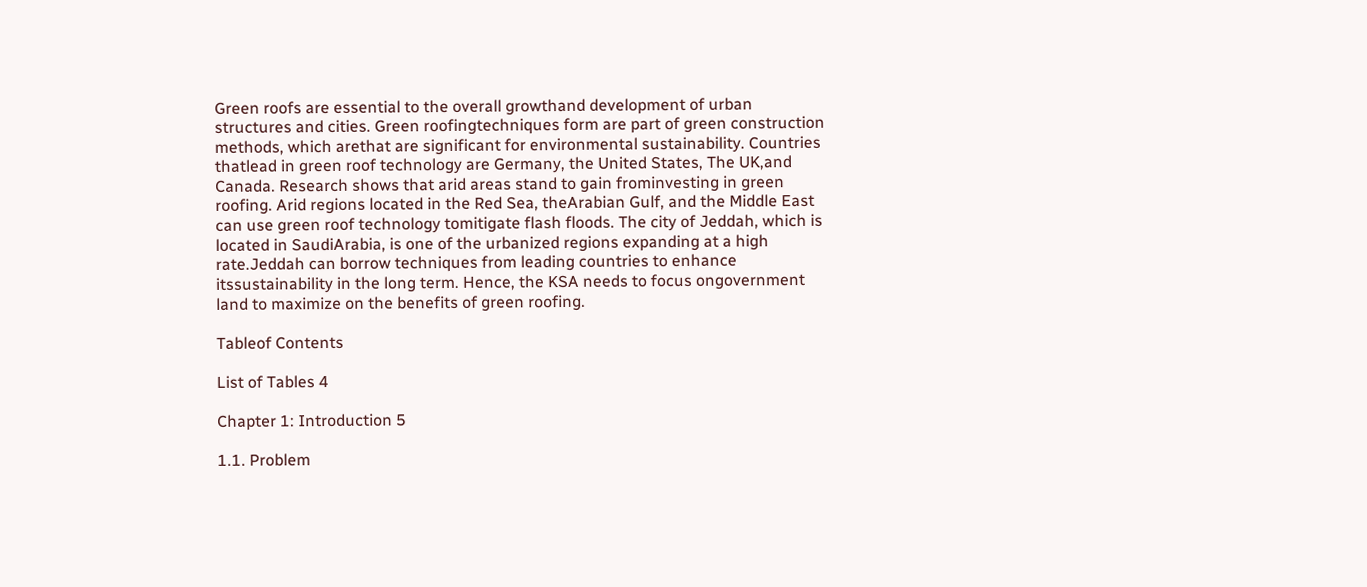Green roofs are essential to the overall growthand development of urban structures and cities. Green roofingtechniques form are part of green construction methods, which arethat are significant for environmental sustainability. Countries thatlead in green roof technology are Germany, the United States, The UK,and Canada. Research shows that arid areas stand to gain frominvesting in green roofing. Arid regions located in the Red Sea, theArabian Gulf, and the Middle East can use green roof technology tomitigate flash floods. The city of Jeddah, which is located in SaudiArabia, is one of the urbanized regions expanding at a high rate.Jeddah can borrow techniques from leading countries to enhance itssustainability in the long term. Hence, the KSA needs to focus ongovernment land to maximize on the benefits of green roofing.

Tableof Contents

List of Tables 4

Chapter 1: Introduction 5

1.1. Problem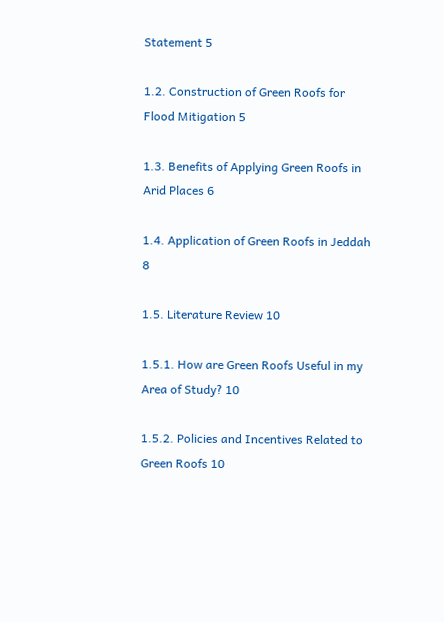Statement 5

1.2. Construction of Green Roofs for Flood Mitigation 5

1.3. Benefits of Applying Green Roofs in Arid Places 6

1.4. Application of Green Roofs in Jeddah 8

1.5. Literature Review 10

1.5.1. How are Green Roofs Useful in my Area of Study? 10

1.5.2. Policies and Incentives Related to Green Roofs 10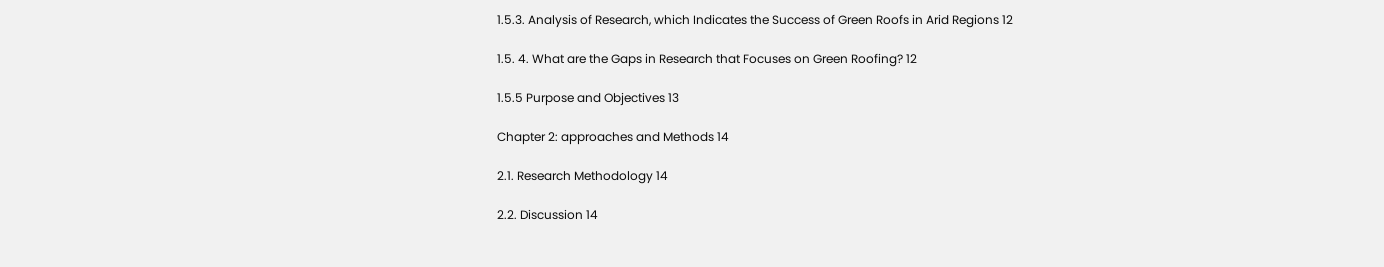1.5.3. Analysis of Research, which Indicates the Success of Green Roofs in Arid Regions 12

1.5. 4. What are the Gaps in Research that Focuses on Green Roofing? 12

1.5.5 Purpose and Objectives 13

Chapter 2: approaches and Methods 14

2.1. Research Methodology 14

2.2. Discussion 14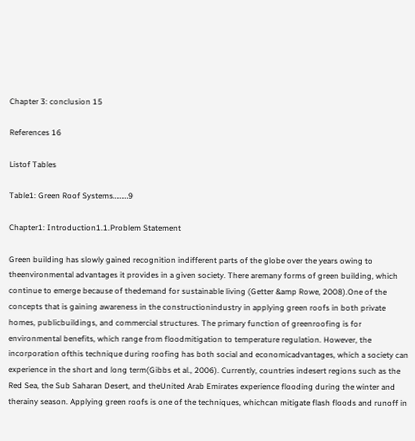Chapter 3: conclusion 15

References 16

Listof Tables

Table1: Green Roof Systems………9

Chapter1: Introduction1.1.Problem Statement

Green building has slowly gained recognition indifferent parts of the globe over the years owing to theenvironmental advantages it provides in a given society. There aremany forms of green building, which continue to emerge because of thedemand for sustainable living (Getter &amp Rowe, 2008).One of the concepts that is gaining awareness in the constructionindustry in applying green roofs in both private homes, publicbuildings, and commercial structures. The primary function of greenroofing is for environmental benefits, which range from floodmitigation to temperature regulation. However, the incorporation ofthis technique during roofing has both social and economicadvantages, which a society can experience in the short and long term(Gibbs et al., 2006). Currently, countries indesert regions such as the Red Sea, the Sub Saharan Desert, and theUnited Arab Emirates experience flooding during the winter and therainy season. Applying green roofs is one of the techniques, whichcan mitigate flash floods and runoff in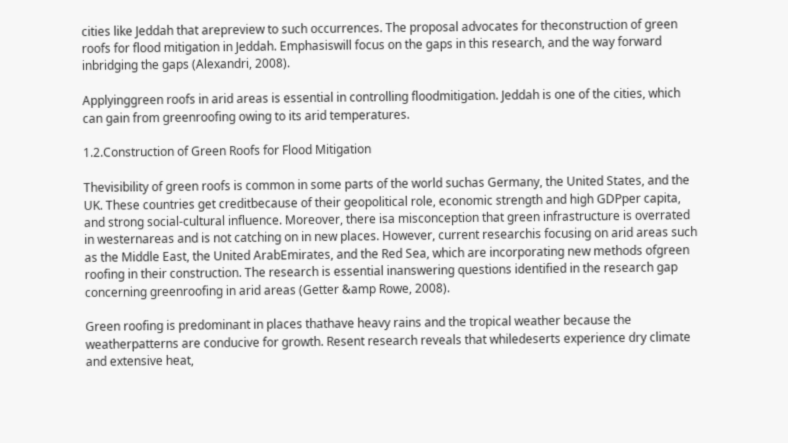cities like Jeddah that arepreview to such occurrences. The proposal advocates for theconstruction of green roofs for flood mitigation in Jeddah. Emphasiswill focus on the gaps in this research, and the way forward inbridging the gaps (Alexandri, 2008).

Applyinggreen roofs in arid areas is essential in controlling floodmitigation. Jeddah is one of the cities, which can gain from greenroofing owing to its arid temperatures.

1.2.Construction of Green Roofs for Flood Mitigation

Thevisibility of green roofs is common in some parts of the world suchas Germany, the United States, and the UK. These countries get creditbecause of their geopolitical role, economic strength and high GDPper capita, and strong social-cultural influence. Moreover, there isa misconception that green infrastructure is overrated in westernareas and is not catching on in new places. However, current researchis focusing on arid areas such as the Middle East, the United ArabEmirates, and the Red Sea, which are incorporating new methods ofgreen roofing in their construction. The research is essential inanswering questions identified in the research gap concerning greenroofing in arid areas (Getter &amp Rowe, 2008).

Green roofing is predominant in places thathave heavy rains and the tropical weather because the weatherpatterns are conducive for growth. Resent research reveals that whiledeserts experience dry climate and extensive heat,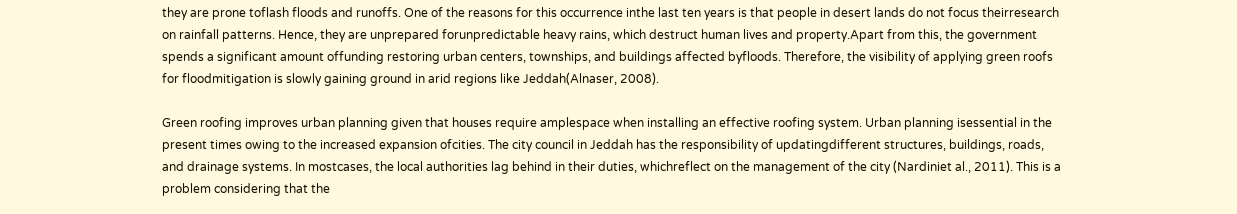they are prone toflash floods and runoffs. One of the reasons for this occurrence inthe last ten years is that people in desert lands do not focus theirresearch on rainfall patterns. Hence, they are unprepared forunpredictable heavy rains, which destruct human lives and property.Apart from this, the government spends a significant amount offunding restoring urban centers, townships, and buildings affected byfloods. Therefore, the visibility of applying green roofs for floodmitigation is slowly gaining ground in arid regions like Jeddah(Alnaser, 2008).

Green roofing improves urban planning given that houses require amplespace when installing an effective roofing system. Urban planning isessential in the present times owing to the increased expansion ofcities. The city council in Jeddah has the responsibility of updatingdifferent structures, buildings, roads, and drainage systems. In mostcases, the local authorities lag behind in their duties, whichreflect on the management of the city (Nardiniet al., 2011). This is a problem considering that the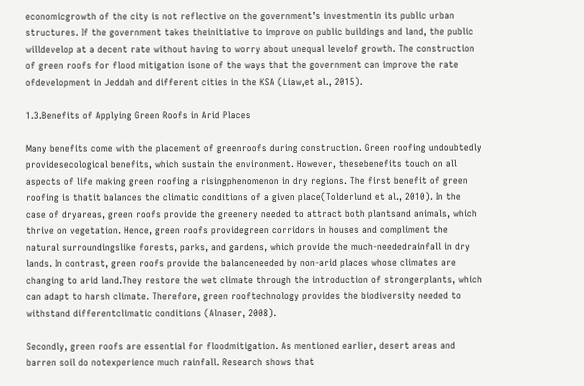economicgrowth of the city is not reflective on the government’s investmentin its public urban structures. If the government takes theinitiative to improve on public buildings and land, the public willdevelop at a decent rate without having to worry about unequal levelof growth. The construction of green roofs for flood mitigation isone of the ways that the government can improve the rate ofdevelopment in Jeddah and different cities in the KSA (Liaw,et al., 2015).

1.3.Benefits of Applying Green Roofs in Arid Places

Many benefits come with the placement of greenroofs during construction. Green roofing undoubtedly providesecological benefits, which sustain the environment. However, thesebenefits touch on all aspects of life making green roofing a risingphenomenon in dry regions. The first benefit of green roofing is thatit balances the climatic conditions of a given place(Tolderlund et al., 2010). In the case of dryareas, green roofs provide the greenery needed to attract both plantsand animals, which thrive on vegetation. Hence, green roofs providegreen corridors in houses and compliment the natural surroundingslike forests, parks, and gardens, which provide the much-neededrainfall in dry lands. In contrast, green roofs provide the balanceneeded by non-arid places whose climates are changing to arid land.They restore the wet climate through the introduction of strongerplants, which can adapt to harsh climate. Therefore, green rooftechnology provides the biodiversity needed to withstand differentclimatic conditions (Alnaser, 2008).

Secondly, green roofs are essential for floodmitigation. As mentioned earlier, desert areas and barren soil do notexperience much rainfall. Research shows that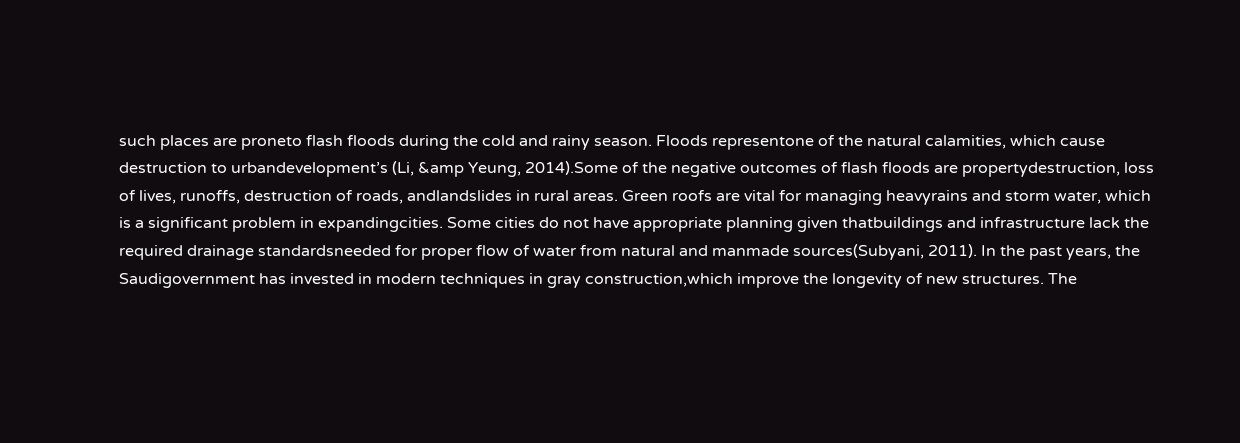such places are proneto flash floods during the cold and rainy season. Floods representone of the natural calamities, which cause destruction to urbandevelopment’s (Li, &amp Yeung, 2014).Some of the negative outcomes of flash floods are propertydestruction, loss of lives, runoffs, destruction of roads, andlandslides in rural areas. Green roofs are vital for managing heavyrains and storm water, which is a significant problem in expandingcities. Some cities do not have appropriate planning given thatbuildings and infrastructure lack the required drainage standardsneeded for proper flow of water from natural and manmade sources(Subyani, 2011). In the past years, the Saudigovernment has invested in modern techniques in gray construction,which improve the longevity of new structures. The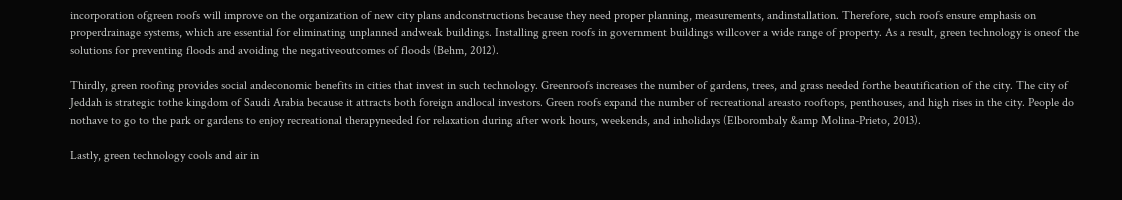incorporation ofgreen roofs will improve on the organization of new city plans andconstructions because they need proper planning, measurements, andinstallation. Therefore, such roofs ensure emphasis on properdrainage systems, which are essential for eliminating unplanned andweak buildings. Installing green roofs in government buildings willcover a wide range of property. As a result, green technology is oneof the solutions for preventing floods and avoiding the negativeoutcomes of floods (Behm, 2012).

Thirdly, green roofing provides social andeconomic benefits in cities that invest in such technology. Greenroofs increases the number of gardens, trees, and grass needed forthe beautification of the city. The city of Jeddah is strategic tothe kingdom of Saudi Arabia because it attracts both foreign andlocal investors. Green roofs expand the number of recreational areasto rooftops, penthouses, and high rises in the city. People do nothave to go to the park or gardens to enjoy recreational therapyneeded for relaxation during after work hours, weekends, and inholidays (Elborombaly &amp Molina-Prieto, 2013).

Lastly, green technology cools and air in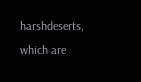harshdeserts, which are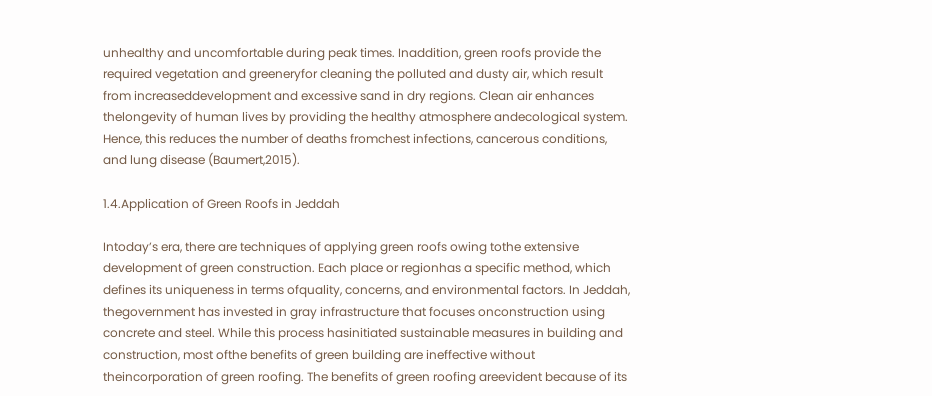unhealthy and uncomfortable during peak times. Inaddition, green roofs provide the required vegetation and greeneryfor cleaning the polluted and dusty air, which result from increaseddevelopment and excessive sand in dry regions. Clean air enhances thelongevity of human lives by providing the healthy atmosphere andecological system. Hence, this reduces the number of deaths fromchest infections, cancerous conditions, and lung disease (Baumert,2015).

1.4.Application of Green Roofs in Jeddah

Intoday’s era, there are techniques of applying green roofs owing tothe extensive development of green construction. Each place or regionhas a specific method, which defines its uniqueness in terms ofquality, concerns, and environmental factors. In Jeddah, thegovernment has invested in gray infrastructure that focuses onconstruction using concrete and steel. While this process hasinitiated sustainable measures in building and construction, most ofthe benefits of green building are ineffective without theincorporation of green roofing. The benefits of green roofing areevident because of its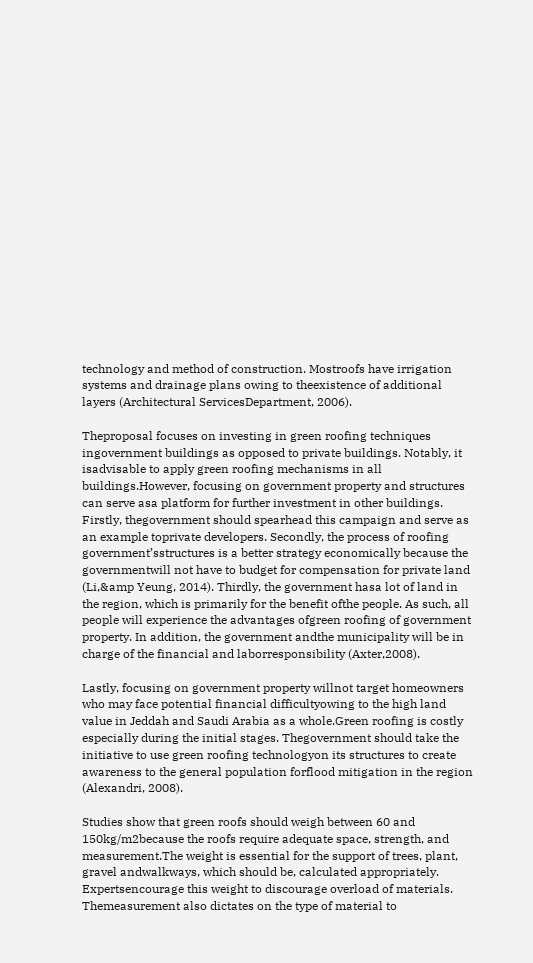technology and method of construction. Mostroofs have irrigation systems and drainage plans owing to theexistence of additional layers (Architectural ServicesDepartment, 2006).

Theproposal focuses on investing in green roofing techniques ingovernment buildings as opposed to private buildings. Notably, it isadvisable to apply green roofing mechanisms in all buildings.However, focusing on government property and structures can serve asa platform for further investment in other buildings. Firstly, thegovernment should spearhead this campaign and serve as an example toprivate developers. Secondly, the process of roofing government’sstructures is a better strategy economically because the governmentwill not have to budget for compensation for private land (Li,&amp Yeung, 2014). Thirdly, the government hasa lot of land in the region, which is primarily for the benefit ofthe people. As such, all people will experience the advantages ofgreen roofing of government property. In addition, the government andthe municipality will be in charge of the financial and laborresponsibility (Axter,2008).

Lastly, focusing on government property willnot target homeowners who may face potential financial difficultyowing to the high land value in Jeddah and Saudi Arabia as a whole.Green roofing is costly especially during the initial stages. Thegovernment should take the initiative to use green roofing technologyon its structures to create awareness to the general population forflood mitigation in the region (Alexandri, 2008).

Studies show that green roofs should weigh between 60 and 150kg/m2because the roofs require adequate space, strength, and measurement.The weight is essential for the support of trees, plant, gravel andwalkways, which should be, calculated appropriately. Expertsencourage this weight to discourage overload of materials. Themeasurement also dictates on the type of material to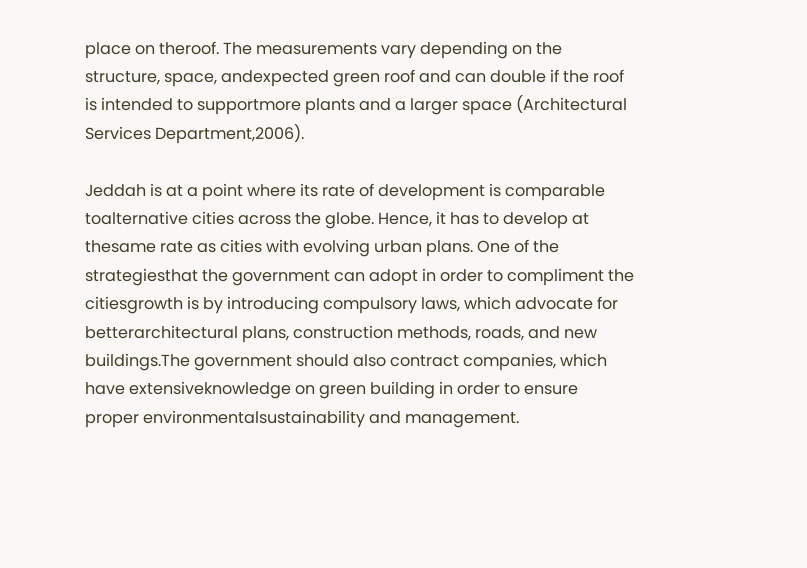place on theroof. The measurements vary depending on the structure, space, andexpected green roof and can double if the roof is intended to supportmore plants and a larger space (Architectural Services Department,2006).

Jeddah is at a point where its rate of development is comparable toalternative cities across the globe. Hence, it has to develop at thesame rate as cities with evolving urban plans. One of the strategiesthat the government can adopt in order to compliment the citiesgrowth is by introducing compulsory laws, which advocate for betterarchitectural plans, construction methods, roads, and new buildings.The government should also contract companies, which have extensiveknowledge on green building in order to ensure proper environmentalsustainability and management.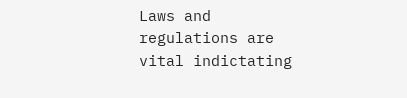Laws and regulations are vital indictating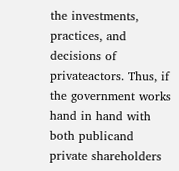the investments, practices, and decisions of privateactors. Thus, if the government works hand in hand with both publicand private shareholders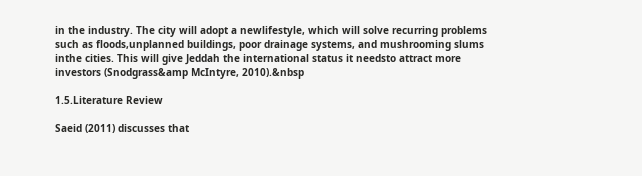in the industry. The city will adopt a newlifestyle, which will solve recurring problems such as floods,unplanned buildings, poor drainage systems, and mushrooming slums inthe cities. This will give Jeddah the international status it needsto attract more investors (Snodgrass&amp McIntyre, 2010).&nbsp

1.5.Literature Review

Saeid (2011) discusses that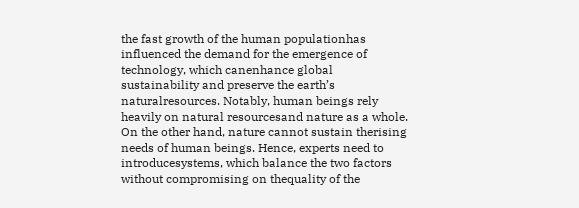the fast growth of the human populationhas influenced the demand for the emergence of technology, which canenhance global sustainability and preserve the earth’s naturalresources. Notably, human beings rely heavily on natural resourcesand nature as a whole. On the other hand, nature cannot sustain therising needs of human beings. Hence, experts need to introducesystems, which balance the two factors without compromising on thequality of the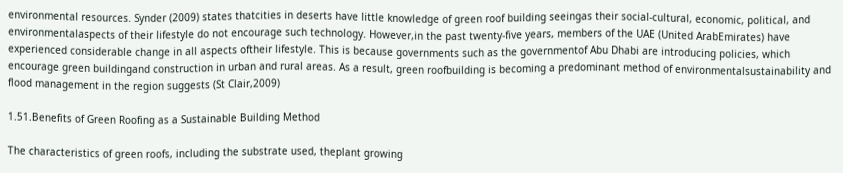environmental resources. Synder (2009) states thatcities in deserts have little knowledge of green roof building seeingas their social-cultural, economic, political, and environmentalaspects of their lifestyle do not encourage such technology. However,in the past twenty-five years, members of the UAE (United ArabEmirates) have experienced considerable change in all aspects oftheir lifestyle. This is because governments such as the governmentof Abu Dhabi are introducing policies, which encourage green buildingand construction in urban and rural areas. As a result, green roofbuilding is becoming a predominant method of environmentalsustainability and flood management in the region suggests (St Clair,2009)

1.51.Benefits of Green Roofing as a Sustainable Building Method

The characteristics of green roofs, including the substrate used, theplant growing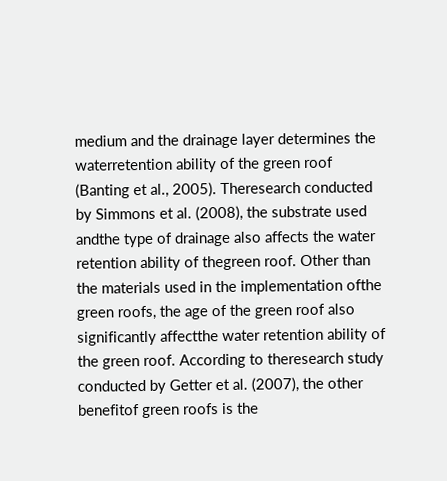medium and the drainage layer determines the waterretention ability of the green roof (Banting et al., 2005). Theresearch conducted by Simmons et al. (2008), the substrate used andthe type of drainage also affects the water retention ability of thegreen roof. Other than the materials used in the implementation ofthe green roofs, the age of the green roof also significantly affectthe water retention ability of the green roof. According to theresearch study conducted by Getter et al. (2007), the other benefitof green roofs is the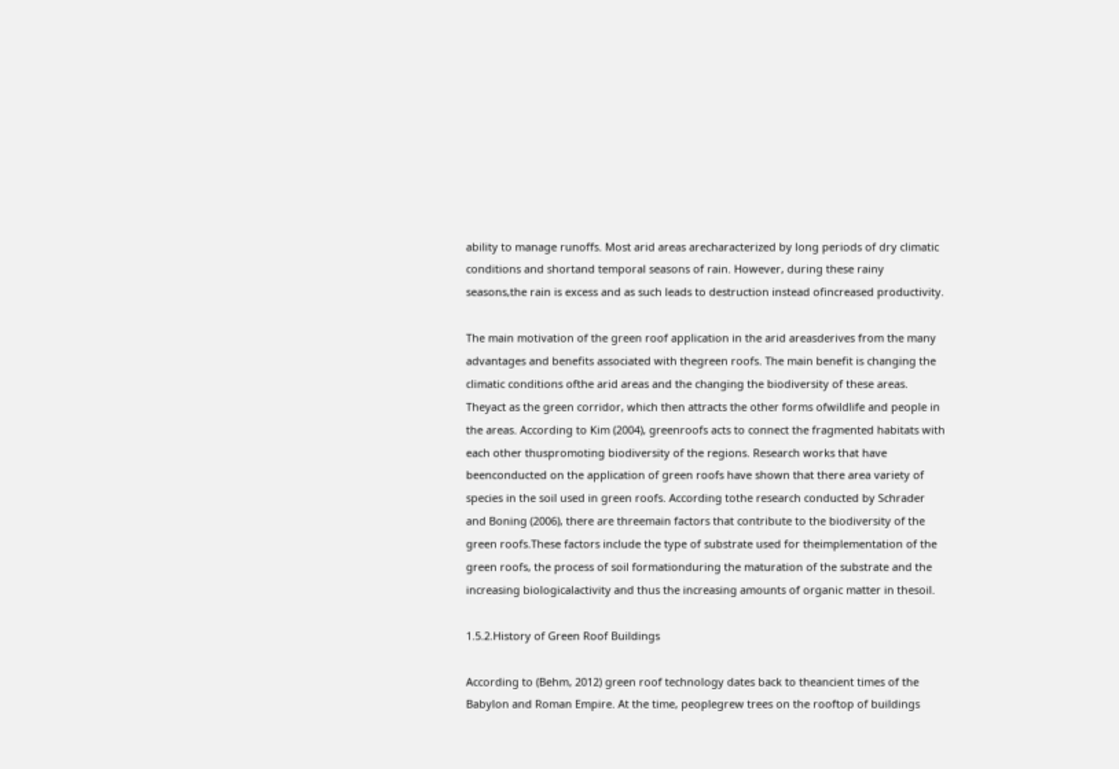ability to manage runoffs. Most arid areas arecharacterized by long periods of dry climatic conditions and shortand temporal seasons of rain. However, during these rainy seasons,the rain is excess and as such leads to destruction instead ofincreased productivity.

The main motivation of the green roof application in the arid areasderives from the many advantages and benefits associated with thegreen roofs. The main benefit is changing the climatic conditions ofthe arid areas and the changing the biodiversity of these areas. Theyact as the green corridor, which then attracts the other forms ofwildlife and people in the areas. According to Kim (2004), greenroofs acts to connect the fragmented habitats with each other thuspromoting biodiversity of the regions. Research works that have beenconducted on the application of green roofs have shown that there area variety of species in the soil used in green roofs. According tothe research conducted by Schrader and Boning (2006), there are threemain factors that contribute to the biodiversity of the green roofs.These factors include the type of substrate used for theimplementation of the green roofs, the process of soil formationduring the maturation of the substrate and the increasing biologicalactivity and thus the increasing amounts of organic matter in thesoil.

1.5.2.History of Green Roof Buildings

According to (Behm, 2012) green roof technology dates back to theancient times of the Babylon and Roman Empire. At the time, peoplegrew trees on the rooftop of buildings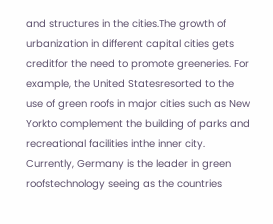and structures in the cities.The growth of urbanization in different capital cities gets creditfor the need to promote greeneries. For example, the United Statesresorted to the use of green roofs in major cities such as New Yorkto complement the building of parks and recreational facilities inthe inner city. Currently, Germany is the leader in green roofstechnology seeing as the countries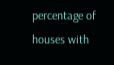percentage of houses with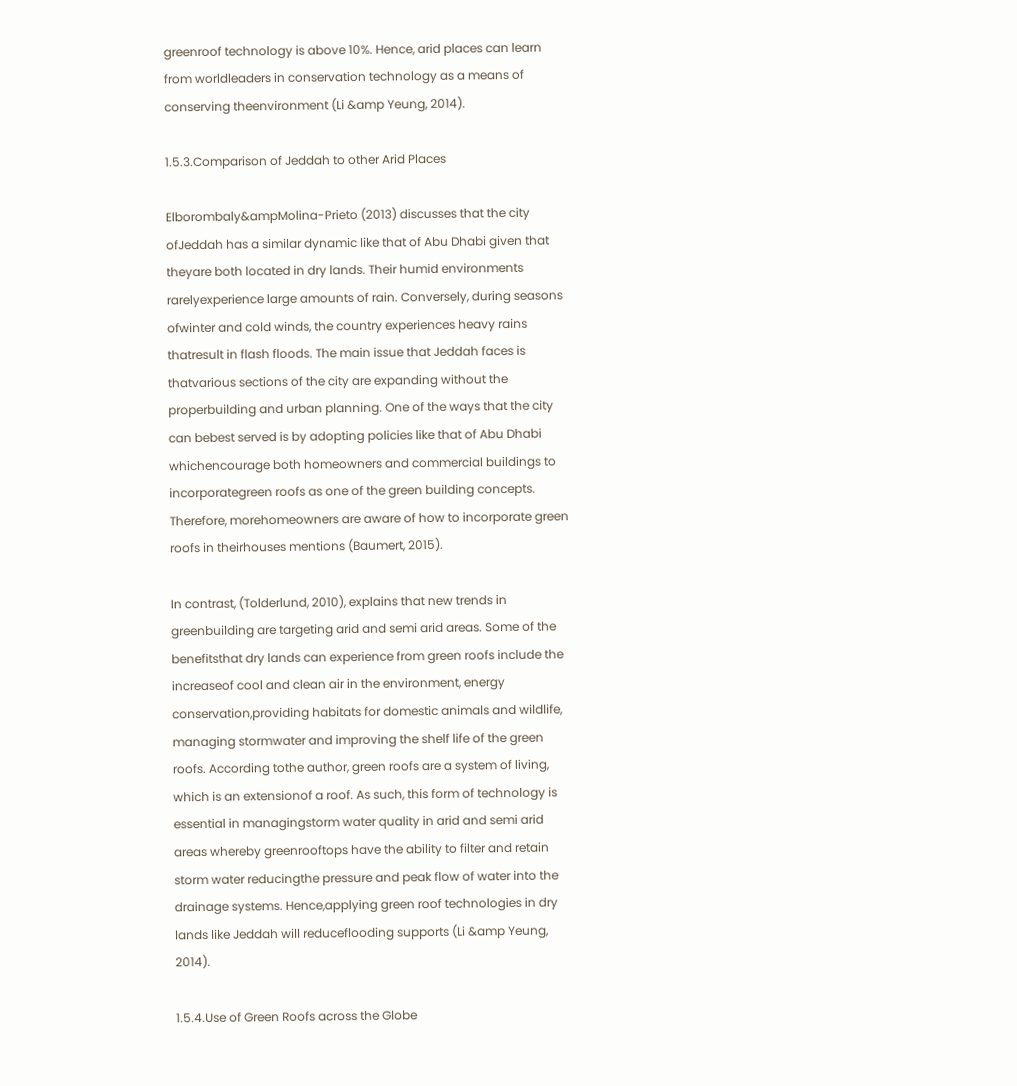greenroof technology is above 10%. Hence, arid places can learn from worldleaders in conservation technology as a means of conserving theenvironment (Li &amp Yeung, 2014).

1.5.3.Comparison of Jeddah to other Arid Places

Elborombaly&ampMolina-Prieto (2013) discusses that the city ofJeddah has a similar dynamic like that of Abu Dhabi given that theyare both located in dry lands. Their humid environments rarelyexperience large amounts of rain. Conversely, during seasons ofwinter and cold winds, the country experiences heavy rains thatresult in flash floods. The main issue that Jeddah faces is thatvarious sections of the city are expanding without the properbuilding and urban planning. One of the ways that the city can bebest served is by adopting policies like that of Abu Dhabi whichencourage both homeowners and commercial buildings to incorporategreen roofs as one of the green building concepts. Therefore, morehomeowners are aware of how to incorporate green roofs in theirhouses mentions (Baumert, 2015).

In contrast, (Tolderlund, 2010), explains that new trends in greenbuilding are targeting arid and semi arid areas. Some of the benefitsthat dry lands can experience from green roofs include the increaseof cool and clean air in the environment, energy conservation,providing habitats for domestic animals and wildlife, managing stormwater and improving the shelf life of the green roofs. According tothe author, green roofs are a system of living, which is an extensionof a roof. As such, this form of technology is essential in managingstorm water quality in arid and semi arid areas whereby greenrooftops have the ability to filter and retain storm water reducingthe pressure and peak flow of water into the drainage systems. Hence,applying green roof technologies in dry lands like Jeddah will reduceflooding supports (Li &amp Yeung, 2014).

1.5.4.Use of Green Roofs across the Globe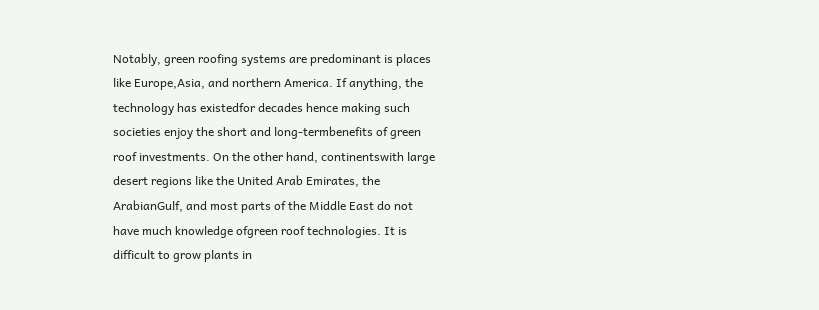Notably, green roofing systems are predominant is places like Europe,Asia, and northern America. If anything, the technology has existedfor decades hence making such societies enjoy the short and long-termbenefits of green roof investments. On the other hand, continentswith large desert regions like the United Arab Emirates, the ArabianGulf, and most parts of the Middle East do not have much knowledge ofgreen roof technologies. It is difficult to grow plants in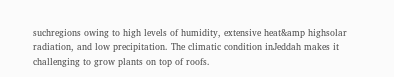suchregions owing to high levels of humidity, extensive heat&amp highsolar radiation, and low precipitation. The climatic condition inJeddah makes it challenging to grow plants on top of roofs.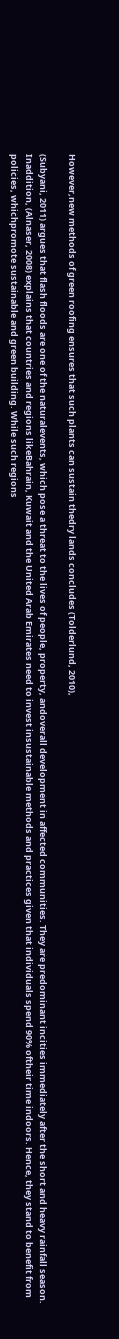However,new methods of green roofing ensures that such plants can sustain thedry lands concludes (Tolderlund, 2010),

(Subyani, 2011) argues that flash floods are one of the naturalevents, which pose a threat to the lives of people, property, andoverall development in affected communities. They are predominant incities immediately after the short and heavy rainfall season. Inaddition, (Alnaser, 2008) explains that countries and regions likeBahrain, Kuwait and the United Arab Emirates need to invest insustainable methods and practices given that individuals spend 90% oftheir time indoors. Hence, they stand to benefit from policies, whichpromote sustainable and green building. While such regions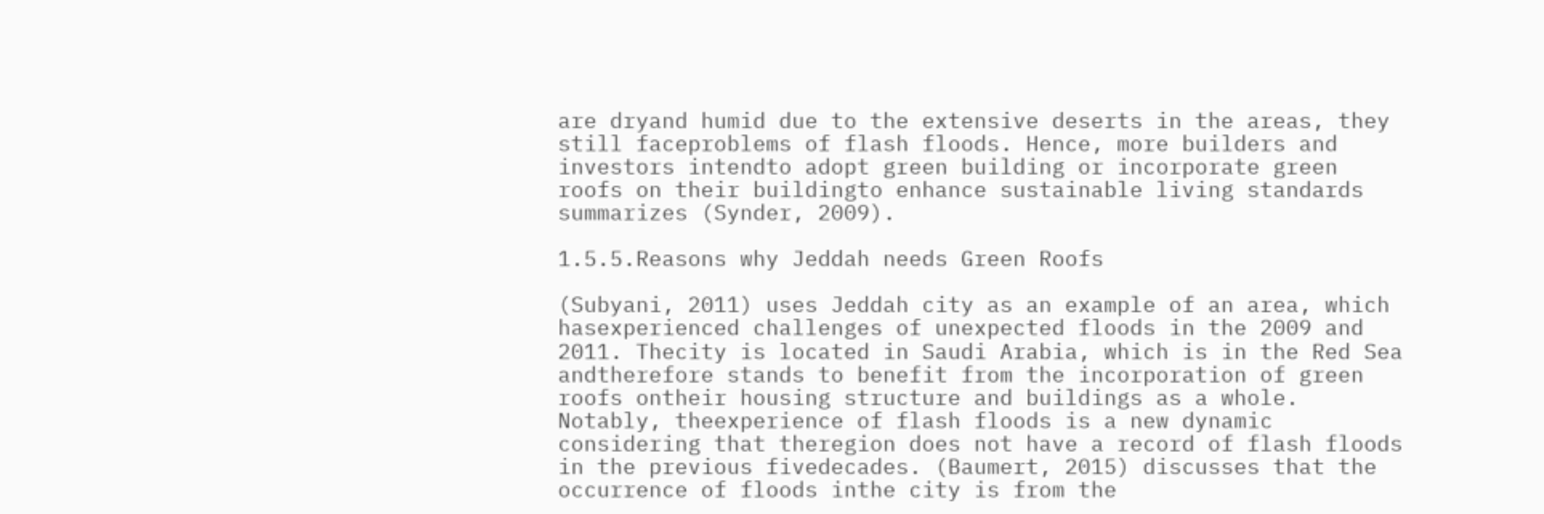are dryand humid due to the extensive deserts in the areas, they still faceproblems of flash floods. Hence, more builders and investors intendto adopt green building or incorporate green roofs on their buildingto enhance sustainable living standards summarizes (Synder, 2009).

1.5.5.Reasons why Jeddah needs Green Roofs

(Subyani, 2011) uses Jeddah city as an example of an area, which hasexperienced challenges of unexpected floods in the 2009 and 2011. Thecity is located in Saudi Arabia, which is in the Red Sea andtherefore stands to benefit from the incorporation of green roofs ontheir housing structure and buildings as a whole. Notably, theexperience of flash floods is a new dynamic considering that theregion does not have a record of flash floods in the previous fivedecades. (Baumert, 2015) discusses that the occurrence of floods inthe city is from the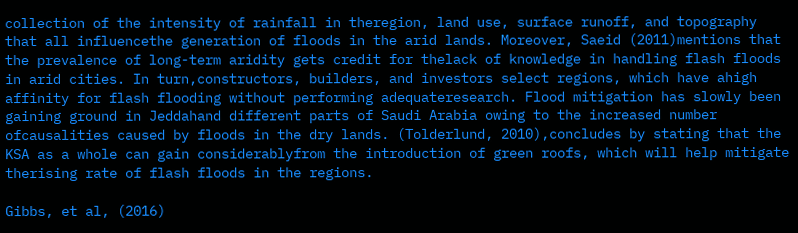collection of the intensity of rainfall in theregion, land use, surface runoff, and topography that all influencethe generation of floods in the arid lands. Moreover, Saeid (2011)mentions that the prevalence of long-term aridity gets credit for thelack of knowledge in handling flash floods in arid cities. In turn,constructors, builders, and investors select regions, which have ahigh affinity for flash flooding without performing adequateresearch. Flood mitigation has slowly been gaining ground in Jeddahand different parts of Saudi Arabia owing to the increased number ofcausalities caused by floods in the dry lands. (Tolderlund, 2010),concludes by stating that the KSA as a whole can gain considerablyfrom the introduction of green roofs, which will help mitigate therising rate of flash floods in the regions.

Gibbs, et al, (2016)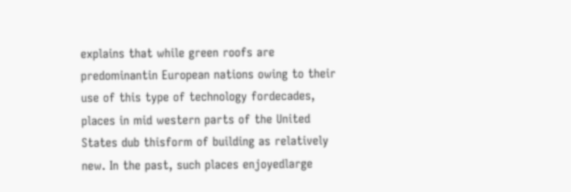explains that while green roofs are predominantin European nations owing to their use of this type of technology fordecades, places in mid western parts of the United States dub thisform of building as relatively new. In the past, such places enjoyedlarge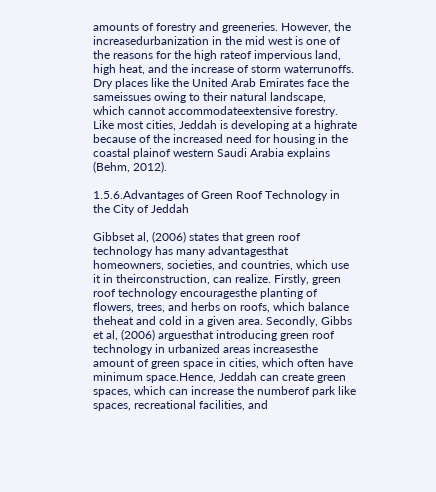amounts of forestry and greeneries. However, the increasedurbanization in the mid west is one of the reasons for the high rateof impervious land, high heat, and the increase of storm waterrunoffs. Dry places like the United Arab Emirates face the sameissues owing to their natural landscape, which cannot accommodateextensive forestry. Like most cities, Jeddah is developing at a highrate because of the increased need for housing in the coastal plainof western Saudi Arabia explains (Behm, 2012).

1.5.6.Advantages of Green Roof Technology in the City of Jeddah

Gibbset al, (2006) states that green roof technology has many advantagesthat homeowners, societies, and countries, which use it in theirconstruction, can realize. Firstly, green roof technology encouragesthe planting of flowers, trees, and herbs on roofs, which balance theheat and cold in a given area. Secondly, Gibbs et al, (2006) arguesthat introducing green roof technology in urbanized areas increasesthe amount of green space in cities, which often have minimum space.Hence, Jeddah can create green spaces, which can increase the numberof park like spaces, recreational facilities, and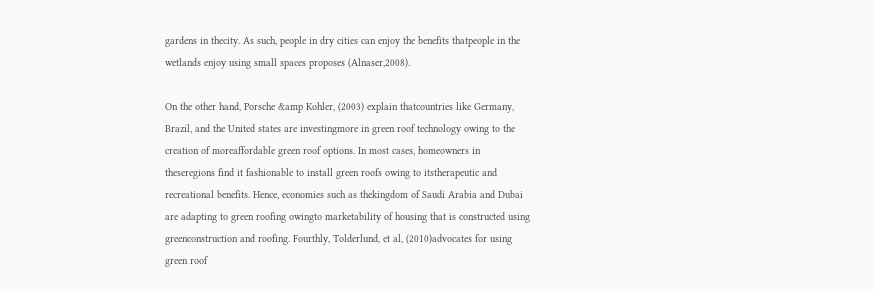gardens in thecity. As such, people in dry cities can enjoy the benefits thatpeople in the wetlands enjoy using small spaces proposes (Alnaser,2008).

On the other hand, Porsche &amp Kohler, (2003) explain thatcountries like Germany, Brazil, and the United states are investingmore in green roof technology owing to the creation of moreaffordable green roof options. In most cases, homeowners in theseregions find it fashionable to install green roofs owing to itstherapeutic and recreational benefits. Hence, economies such as thekingdom of Saudi Arabia and Dubai are adapting to green roofing owingto marketability of housing that is constructed using greenconstruction and roofing. Fourthly, Tolderlund, et al, (2010)advocates for using green roof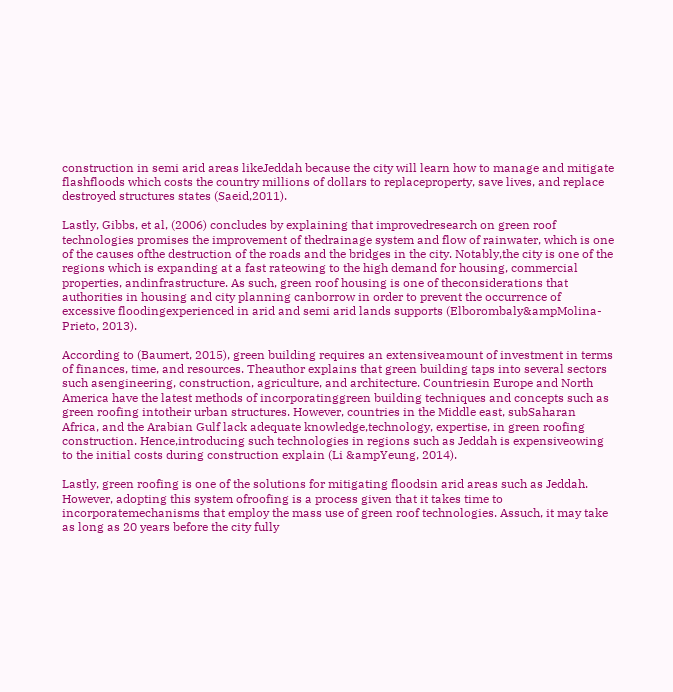construction in semi arid areas likeJeddah because the city will learn how to manage and mitigate flashfloods which costs the country millions of dollars to replaceproperty, save lives, and replace destroyed structures states (Saeid,2011).

Lastly, Gibbs, et al, (2006) concludes by explaining that improvedresearch on green roof technologies promises the improvement of thedrainage system and flow of rainwater, which is one of the causes ofthe destruction of the roads and the bridges in the city. Notably,the city is one of the regions which is expanding at a fast rateowing to the high demand for housing, commercial properties, andinfrastructure. As such, green roof housing is one of theconsiderations that authorities in housing and city planning canborrow in order to prevent the occurrence of excessive floodingexperienced in arid and semi arid lands supports (Elborombaly&ampMolina-Prieto, 2013).

According to (Baumert, 2015), green building requires an extensiveamount of investment in terms of finances, time, and resources. Theauthor explains that green building taps into several sectors such asengineering, construction, agriculture, and architecture. Countriesin Europe and North America have the latest methods of incorporatinggreen building techniques and concepts such as green roofing intotheir urban structures. However, countries in the Middle east, subSaharan Africa, and the Arabian Gulf lack adequate knowledge,technology, expertise, in green roofing construction. Hence,introducing such technologies in regions such as Jeddah is expensiveowing to the initial costs during construction explain (Li &ampYeung, 2014).

Lastly, green roofing is one of the solutions for mitigating floodsin arid areas such as Jeddah. However, adopting this system ofroofing is a process given that it takes time to incorporatemechanisms that employ the mass use of green roof technologies. Assuch, it may take as long as 20 years before the city fully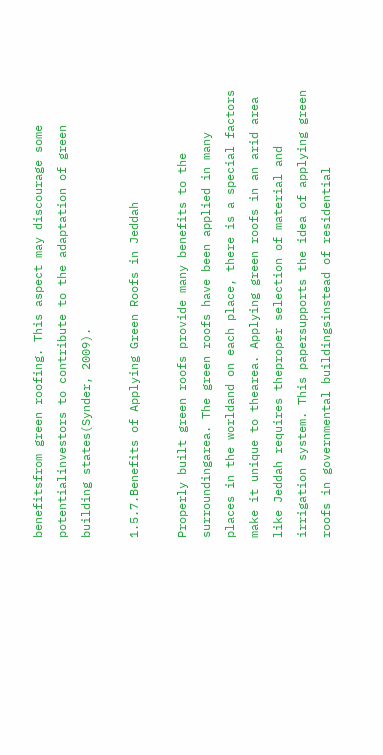benefitsfrom green roofing. This aspect may discourage some potentialinvestors to contribute to the adaptation of green building states(Synder, 2009).

1.5.7.Benefits of Applying Green Roofs in Jeddah

Properly built green roofs provide many benefits to the surroundingarea. The green roofs have been applied in many places in the worldand on each place, there is a special factors make it unique to thearea. Applying green roofs in an arid area like Jeddah requires theproper selection of material and irrigation system. This papersupports the idea of applying green roofs in governmental buildingsinstead of residential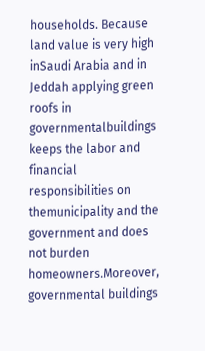households. Because land value is very high inSaudi Arabia and in Jeddah applying green roofs in governmentalbuildings keeps the labor and financial responsibilities on themunicipality and the government and does not burden homeowners.Moreover, governmental buildings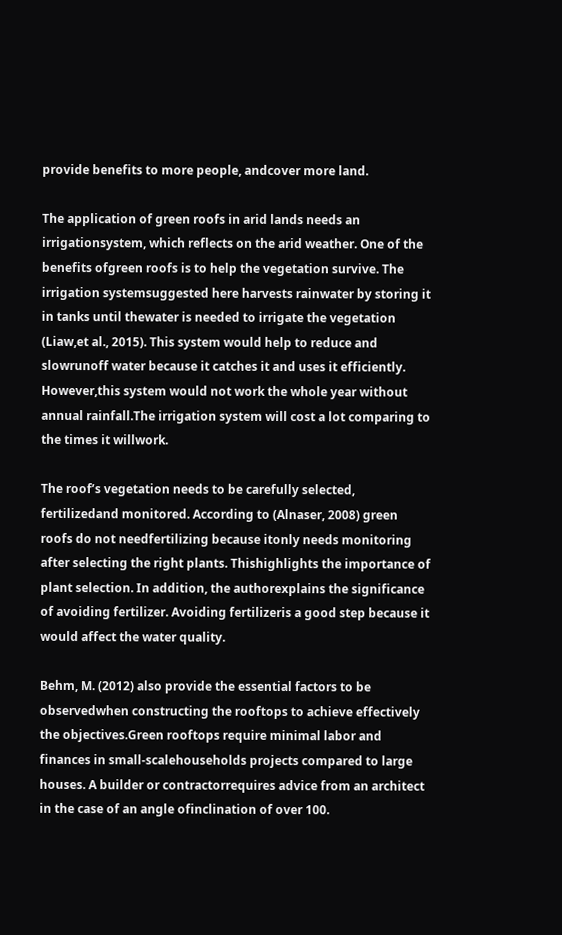provide benefits to more people, andcover more land.

The application of green roofs in arid lands needs an irrigationsystem, which reflects on the arid weather. One of the benefits ofgreen roofs is to help the vegetation survive. The irrigation systemsuggested here harvests rainwater by storing it in tanks until thewater is needed to irrigate the vegetation (Liaw,et al., 2015). This system would help to reduce and slowrunoff water because it catches it and uses it efficiently. However,this system would not work the whole year without annual rainfall.The irrigation system will cost a lot comparing to the times it willwork.

The roof’s vegetation needs to be carefully selected, fertilizedand monitored. According to (Alnaser, 2008) green roofs do not needfertilizing because itonly needs monitoring after selecting the right plants. Thishighlights the importance of plant selection. In addition, the authorexplains the significance of avoiding fertilizer. Avoiding fertilizeris a good step because it would affect the water quality.

Behm, M. (2012) also provide the essential factors to be observedwhen constructing the rooftops to achieve effectively the objectives.Green rooftops require minimal labor and finances in small-scalehouseholds projects compared to large houses. A builder or contractorrequires advice from an architect in the case of an angle ofinclination of over 100.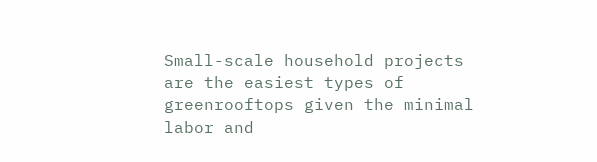Small-scale household projects are the easiest types of greenrooftops given the minimal labor and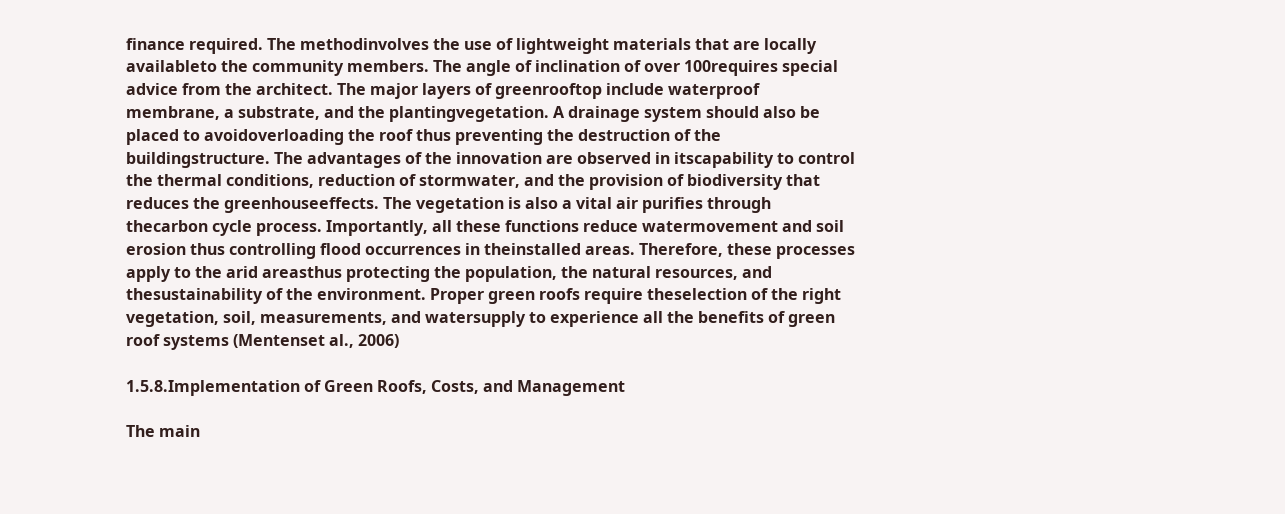finance required. The methodinvolves the use of lightweight materials that are locally availableto the community members. The angle of inclination of over 100requires special advice from the architect. The major layers of greenrooftop include waterproof membrane, a substrate, and the plantingvegetation. A drainage system should also be placed to avoidoverloading the roof thus preventing the destruction of the buildingstructure. The advantages of the innovation are observed in itscapability to control the thermal conditions, reduction of stormwater, and the provision of biodiversity that reduces the greenhouseeffects. The vegetation is also a vital air purifies through thecarbon cycle process. Importantly, all these functions reduce watermovement and soil erosion thus controlling flood occurrences in theinstalled areas. Therefore, these processes apply to the arid areasthus protecting the population, the natural resources, and thesustainability of the environment. Proper green roofs require theselection of the right vegetation, soil, measurements, and watersupply to experience all the benefits of green roof systems (Mentenset al., 2006)

1.5.8.Implementation of Green Roofs, Costs, and Management

The main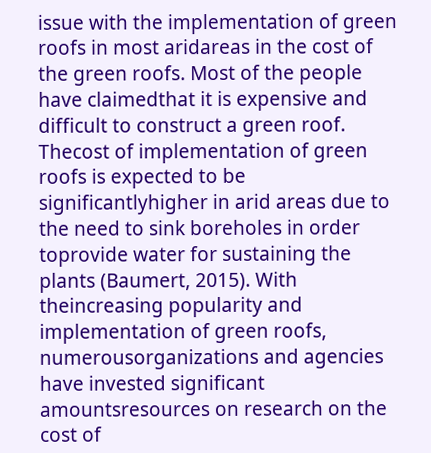issue with the implementation of green roofs in most aridareas in the cost of the green roofs. Most of the people have claimedthat it is expensive and difficult to construct a green roof. Thecost of implementation of green roofs is expected to be significantlyhigher in arid areas due to the need to sink boreholes in order toprovide water for sustaining the plants (Baumert, 2015). With theincreasing popularity and implementation of green roofs, numerousorganizations and agencies have invested significant amountsresources on research on the cost of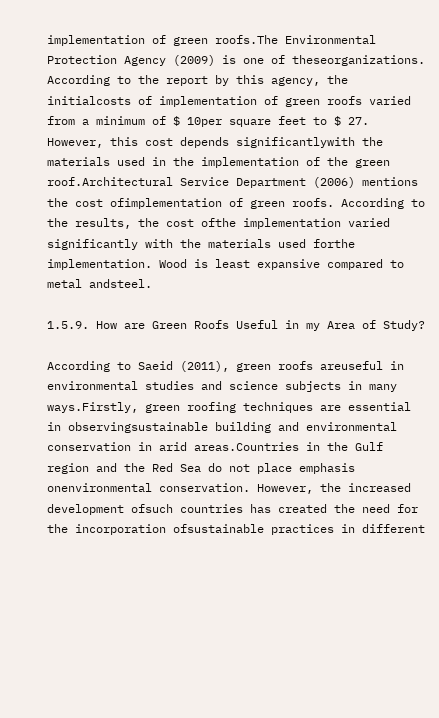implementation of green roofs.The Environmental Protection Agency (2009) is one of theseorganizations. According to the report by this agency, the initialcosts of implementation of green roofs varied from a minimum of $ 10per square feet to $ 27. However, this cost depends significantlywith the materials used in the implementation of the green roof.Architectural Service Department (2006) mentions the cost ofimplementation of green roofs. According to the results, the cost ofthe implementation varied significantly with the materials used forthe implementation. Wood is least expansive compared to metal andsteel.

1.5.9. How are Green Roofs Useful in my Area of Study?

According to Saeid (2011), green roofs areuseful in environmental studies and science subjects in many ways.Firstly, green roofing techniques are essential in observingsustainable building and environmental conservation in arid areas.Countries in the Gulf region and the Red Sea do not place emphasis onenvironmental conservation. However, the increased development ofsuch countries has created the need for the incorporation ofsustainable practices in different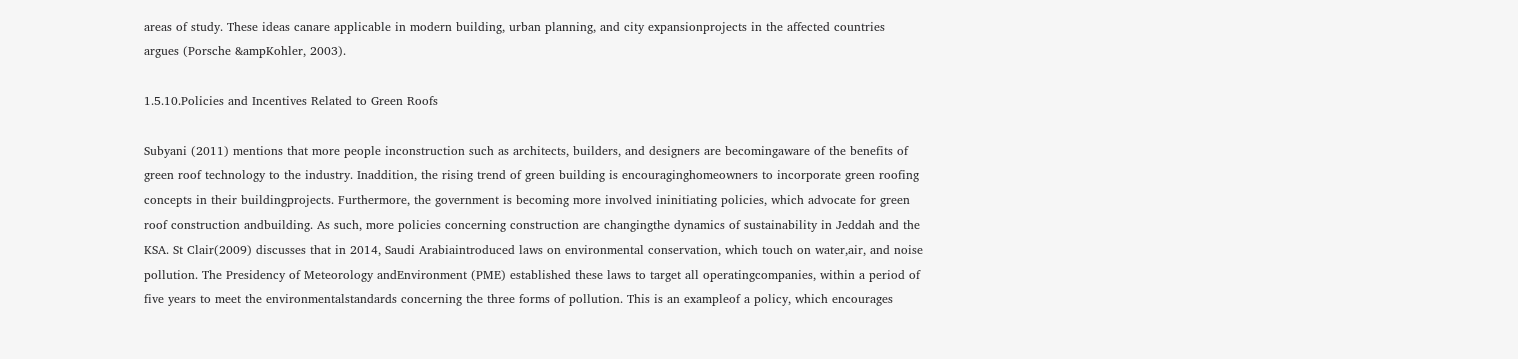areas of study. These ideas canare applicable in modern building, urban planning, and city expansionprojects in the affected countries argues (Porsche &ampKohler, 2003).

1.5.10.Policies and Incentives Related to Green Roofs

Subyani (2011) mentions that more people inconstruction such as architects, builders, and designers are becomingaware of the benefits of green roof technology to the industry. Inaddition, the rising trend of green building is encouraginghomeowners to incorporate green roofing concepts in their buildingprojects. Furthermore, the government is becoming more involved ininitiating policies, which advocate for green roof construction andbuilding. As such, more policies concerning construction are changingthe dynamics of sustainability in Jeddah and the KSA. St Clair(2009) discusses that in 2014, Saudi Arabiaintroduced laws on environmental conservation, which touch on water,air, and noise pollution. The Presidency of Meteorology andEnvironment (PME) established these laws to target all operatingcompanies, within a period of five years to meet the environmentalstandards concerning the three forms of pollution. This is an exampleof a policy, which encourages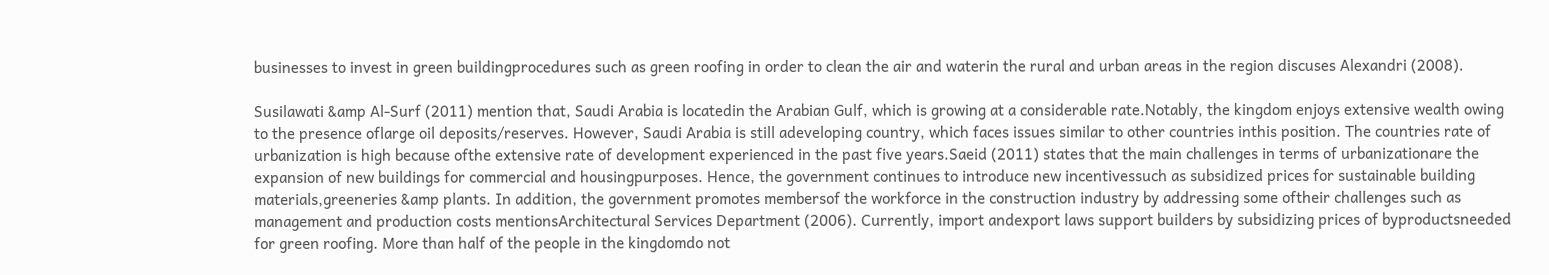businesses to invest in green buildingprocedures such as green roofing in order to clean the air and waterin the rural and urban areas in the region discuses Alexandri (2008).

Susilawati &amp Al-Surf (2011) mention that, Saudi Arabia is locatedin the Arabian Gulf, which is growing at a considerable rate.Notably, the kingdom enjoys extensive wealth owing to the presence oflarge oil deposits/reserves. However, Saudi Arabia is still adeveloping country, which faces issues similar to other countries inthis position. The countries rate of urbanization is high because ofthe extensive rate of development experienced in the past five years.Saeid (2011) states that the main challenges in terms of urbanizationare the expansion of new buildings for commercial and housingpurposes. Hence, the government continues to introduce new incentivessuch as subsidized prices for sustainable building materials,greeneries &amp plants. In addition, the government promotes membersof the workforce in the construction industry by addressing some oftheir challenges such as management and production costs mentionsArchitectural Services Department (2006). Currently, import andexport laws support builders by subsidizing prices of byproductsneeded for green roofing. More than half of the people in the kingdomdo not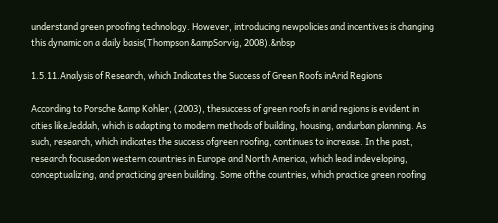understand green proofing technology. However, introducing newpolicies and incentives is changing this dynamic on a daily basis(Thompson &ampSorvig, 2008).&nbsp

1.5.11.Analysis of Research, which Indicates the Success of Green Roofs inArid Regions

According to Porsche &amp Kohler, (2003), thesuccess of green roofs in arid regions is evident in cities likeJeddah, which is adapting to modern methods of building, housing, andurban planning. As such, research, which indicates the success ofgreen roofing, continues to increase. In the past, research focusedon western countries in Europe and North America, which lead indeveloping, conceptualizing, and practicing green building. Some ofthe countries, which practice green roofing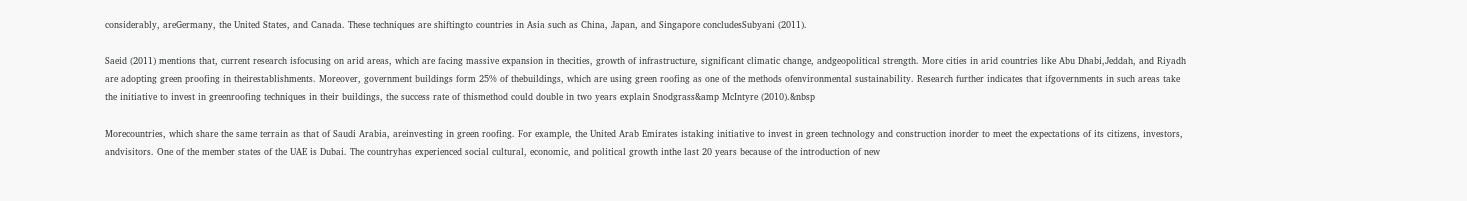considerably, areGermany, the United States, and Canada. These techniques are shiftingto countries in Asia such as China, Japan, and Singapore concludesSubyani (2011).

Saeid (2011) mentions that, current research isfocusing on arid areas, which are facing massive expansion in thecities, growth of infrastructure, significant climatic change, andgeopolitical strength. More cities in arid countries like Abu Dhabi,Jeddah, and Riyadh are adopting green proofing in theirestablishments. Moreover, government buildings form 25% of thebuildings, which are using green roofing as one of the methods ofenvironmental sustainability. Research further indicates that ifgovernments in such areas take the initiative to invest in greenroofing techniques in their buildings, the success rate of thismethod could double in two years explain Snodgrass&amp McIntyre (2010).&nbsp

Morecountries, which share the same terrain as that of Saudi Arabia, areinvesting in green roofing. For example, the United Arab Emirates istaking initiative to invest in green technology and construction inorder to meet the expectations of its citizens, investors, andvisitors. One of the member states of the UAE is Dubai. The countryhas experienced social cultural, economic, and political growth inthe last 20 years because of the introduction of new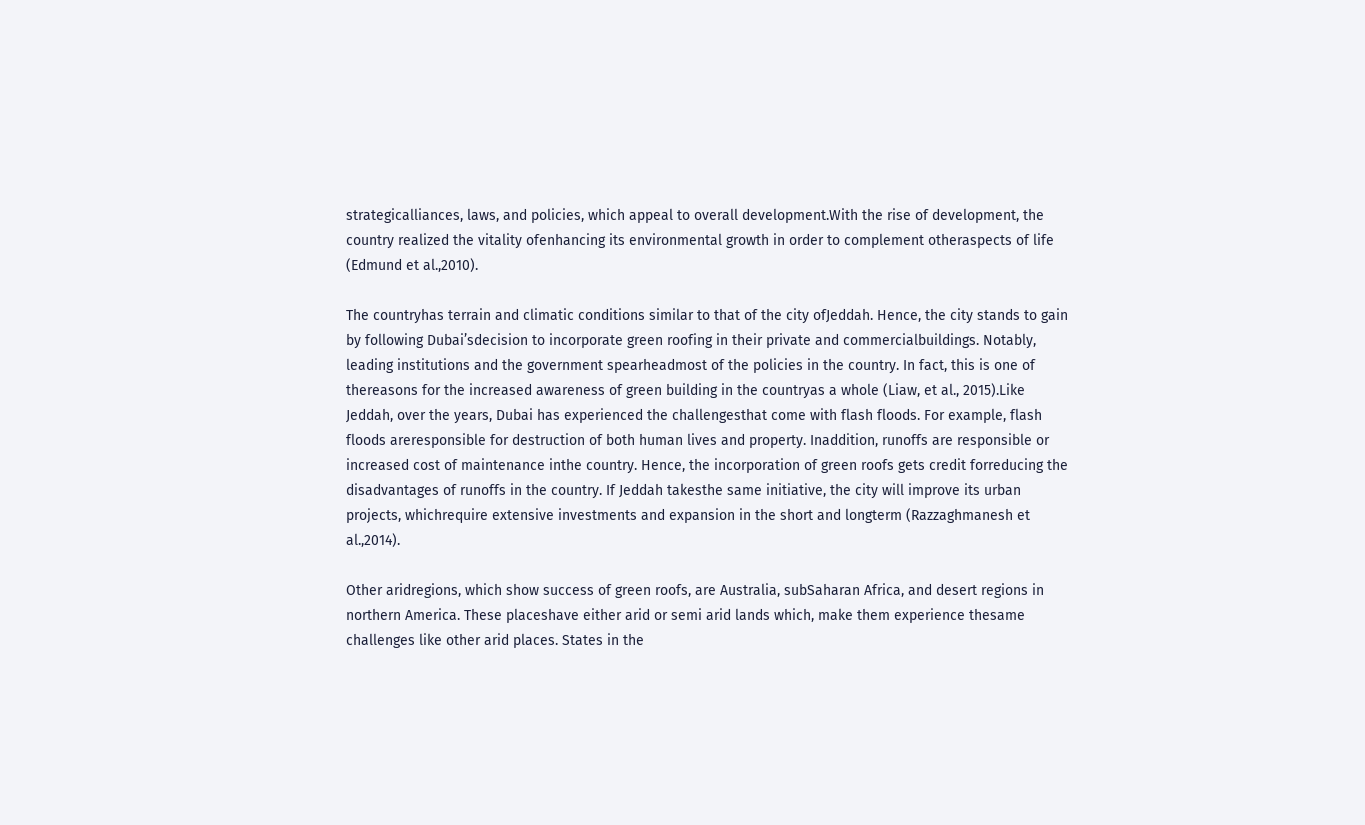strategicalliances, laws, and policies, which appeal to overall development.With the rise of development, the country realized the vitality ofenhancing its environmental growth in order to complement otheraspects of life (Edmund et al.,2010).

The countryhas terrain and climatic conditions similar to that of the city ofJeddah. Hence, the city stands to gain by following Dubai’sdecision to incorporate green roofing in their private and commercialbuildings. Notably, leading institutions and the government spearheadmost of the policies in the country. In fact, this is one of thereasons for the increased awareness of green building in the countryas a whole (Liaw, et al., 2015).Like Jeddah, over the years, Dubai has experienced the challengesthat come with flash floods. For example, flash floods areresponsible for destruction of both human lives and property. Inaddition, runoffs are responsible or increased cost of maintenance inthe country. Hence, the incorporation of green roofs gets credit forreducing the disadvantages of runoffs in the country. If Jeddah takesthe same initiative, the city will improve its urban projects, whichrequire extensive investments and expansion in the short and longterm (Razzaghmanesh et al.,2014).

Other aridregions, which show success of green roofs, are Australia, subSaharan Africa, and desert regions in northern America. These placeshave either arid or semi arid lands which, make them experience thesame challenges like other arid places. States in the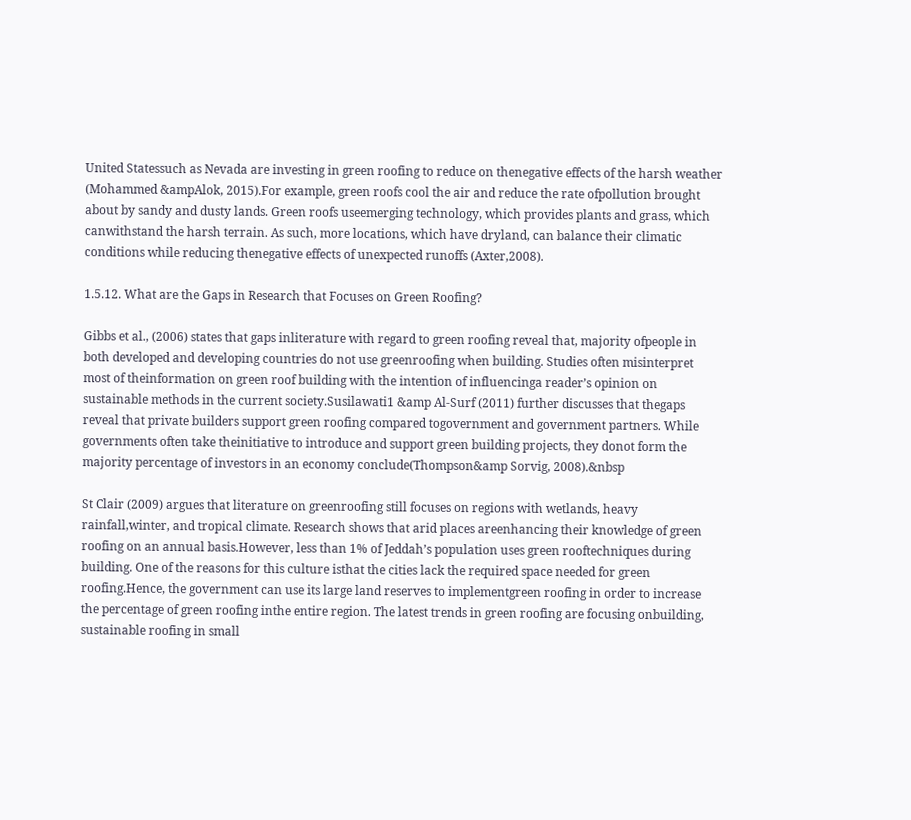United Statessuch as Nevada are investing in green roofing to reduce on thenegative effects of the harsh weather (Mohammed &ampAlok, 2015).For example, green roofs cool the air and reduce the rate ofpollution brought about by sandy and dusty lands. Green roofs useemerging technology, which provides plants and grass, which canwithstand the harsh terrain. As such, more locations, which have dryland, can balance their climatic conditions while reducing thenegative effects of unexpected runoffs (Axter,2008).

1.5.12. What are the Gaps in Research that Focuses on Green Roofing?

Gibbs et al., (2006) states that gaps inliterature with regard to green roofing reveal that, majority ofpeople in both developed and developing countries do not use greenroofing when building. Studies often misinterpret most of theinformation on green roof building with the intention of influencinga reader’s opinion on sustainable methods in the current society.Susilawati1 &amp Al-Surf (2011) further discusses that thegaps reveal that private builders support green roofing compared togovernment and government partners. While governments often take theinitiative to introduce and support green building projects, they donot form the majority percentage of investors in an economy conclude(Thompson&amp Sorvig, 2008).&nbsp

St Clair (2009) argues that literature on greenroofing still focuses on regions with wetlands, heavy rainfall,winter, and tropical climate. Research shows that arid places areenhancing their knowledge of green roofing on an annual basis.However, less than 1% of Jeddah’s population uses green rooftechniques during building. One of the reasons for this culture isthat the cities lack the required space needed for green roofing.Hence, the government can use its large land reserves to implementgreen roofing in order to increase the percentage of green roofing inthe entire region. The latest trends in green roofing are focusing onbuilding, sustainable roofing in small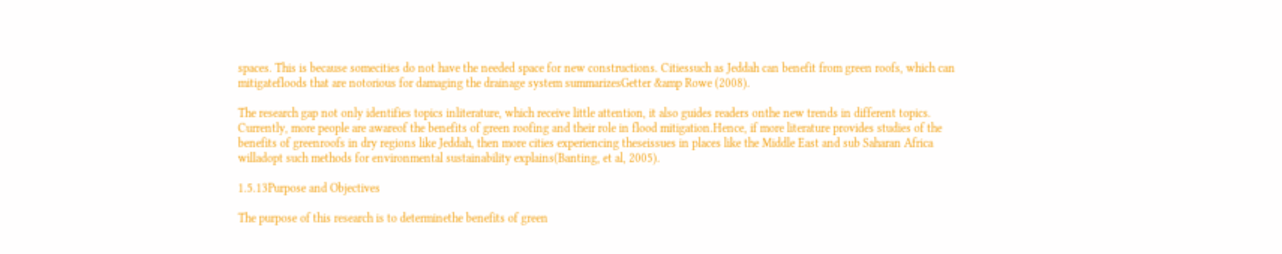spaces. This is because somecities do not have the needed space for new constructions. Citiessuch as Jeddah can benefit from green roofs, which can mitigatefloods that are notorious for damaging the drainage system summarizesGetter &amp Rowe (2008).

The research gap not only identifies topics inliterature, which receive little attention, it also guides readers onthe new trends in different topics. Currently, more people are awareof the benefits of green roofing and their role in flood mitigation.Hence, if more literature provides studies of the benefits of greenroofs in dry regions like Jeddah, then more cities experiencing theseissues in places like the Middle East and sub Saharan Africa willadopt such methods for environmental sustainability explains(Banting, et al, 2005).

1.5.13Purpose and Objectives

The purpose of this research is to determinethe benefits of green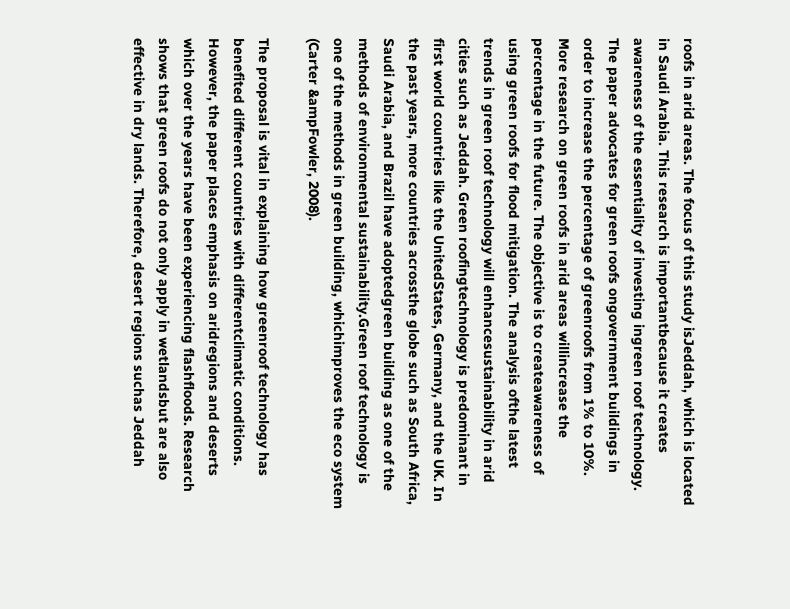roofs in arid areas. The focus of this study isJeddah, which is located in Saudi Arabia. This research is importantbecause it creates awareness of the essentiality of investing ingreen roof technology. The paper advocates for green roofs ongovernment buildings in order to increase the percentage of greenroofs from 1% to 10%. More research on green roofs in arid areas willincrease the percentage in the future. The objective is to createawareness of using green roofs for flood mitigation. The analysis ofthe latest trends in green roof technology will enhancesustainability in arid cities such as Jeddah. Green roofingtechnology is predominant in first world countries like the UnitedStates, Germany, and the UK. In the past years, more countries acrossthe globe such as South Africa, Saudi Arabia, and Brazil have adoptedgreen building as one of the methods of environmental sustainability.Green roof technology is one of the methods in green building, whichimproves the eco system (Carter &ampFowler, 2008).

The proposal is vital in explaining how greenroof technology has benefited different countries with differentclimatic conditions. However, the paper places emphasis on aridregions and deserts which over the years have been experiencing flashfloods. Research shows that green roofs do not only apply in wetlandsbut are also effective in dry lands. Therefore, desert regions suchas Jeddah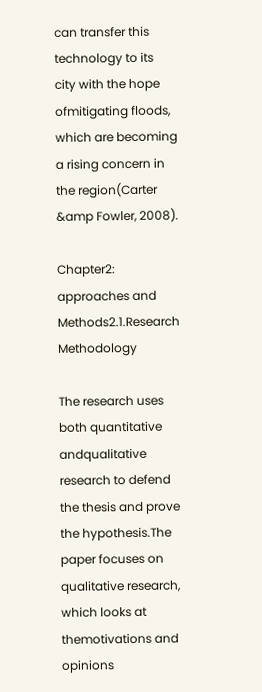can transfer this technology to its city with the hope ofmitigating floods, which are becoming a rising concern in the region(Carter &amp Fowler, 2008).

Chapter2: approaches and Methods2.1.Research Methodology

The research uses both quantitative andqualitative research to defend the thesis and prove the hypothesis.The paper focuses on qualitative research, which looks at themotivations and opinions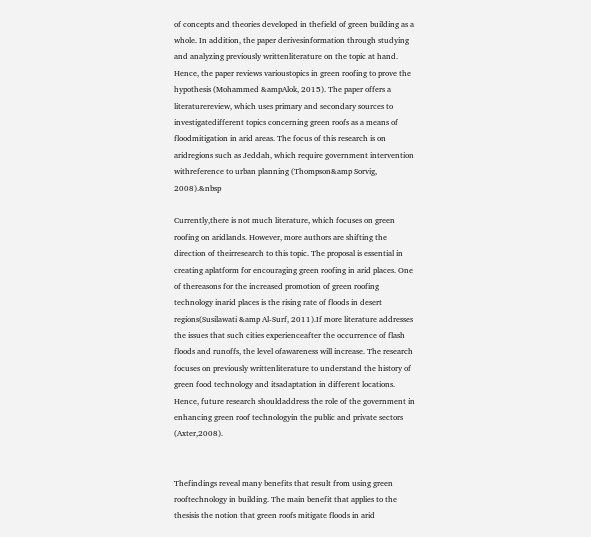of concepts and theories developed in thefield of green building as a whole. In addition, the paper derivesinformation through studying and analyzing previously writtenliterature on the topic at hand. Hence, the paper reviews varioustopics in green roofing to prove the hypothesis (Mohammed &ampAlok, 2015). The paper offers a literaturereview, which uses primary and secondary sources to investigatedifferent topics concerning green roofs as a means of floodmitigation in arid areas. The focus of this research is on aridregions such as Jeddah, which require government intervention withreference to urban planning (Thompson&amp Sorvig, 2008).&nbsp

Currently,there is not much literature, which focuses on green roofing on aridlands. However, more authors are shifting the direction of theirresearch to this topic. The proposal is essential in creating aplatform for encouraging green roofing in arid places. One of thereasons for the increased promotion of green roofing technology inarid places is the rising rate of floods in desert regions(Susilawati &amp Al-Surf, 2011).If more literature addresses the issues that such cities experienceafter the occurrence of flash floods and runoffs, the level ofawareness will increase. The research focuses on previously writtenliterature to understand the history of green food technology and itsadaptation in different locations. Hence, future research shouldaddress the role of the government in enhancing green roof technologyin the public and private sectors (Axter,2008).


Thefindings reveal many benefits that result from using green rooftechnology in building. The main benefit that applies to the thesisis the notion that green roofs mitigate floods in arid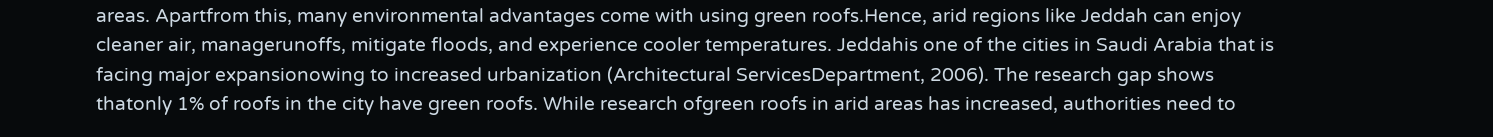areas. Apartfrom this, many environmental advantages come with using green roofs.Hence, arid regions like Jeddah can enjoy cleaner air, managerunoffs, mitigate floods, and experience cooler temperatures. Jeddahis one of the cities in Saudi Arabia that is facing major expansionowing to increased urbanization (Architectural ServicesDepartment, 2006). The research gap shows thatonly 1% of roofs in the city have green roofs. While research ofgreen roofs in arid areas has increased, authorities need to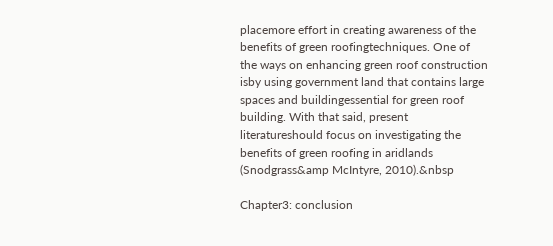placemore effort in creating awareness of the benefits of green roofingtechniques. One of the ways on enhancing green roof construction isby using government land that contains large spaces and buildingessential for green roof building. With that said, present literatureshould focus on investigating the benefits of green roofing in aridlands (Snodgrass&amp McIntyre, 2010).&nbsp

Chapter3: conclusion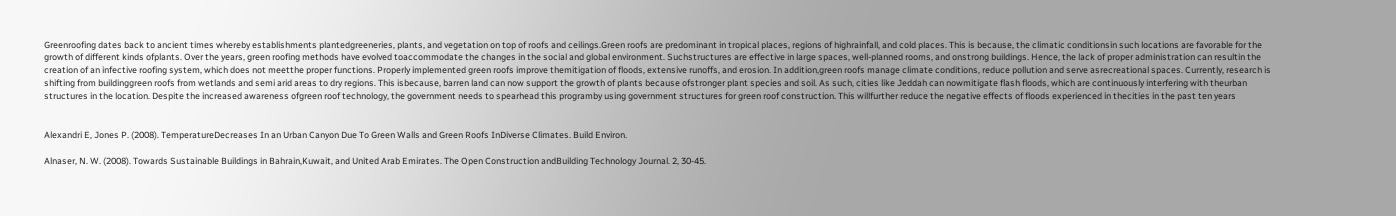Greenroofing dates back to ancient times whereby establishments plantedgreeneries, plants, and vegetation on top of roofs and ceilings.Green roofs are predominant in tropical places, regions of highrainfall, and cold places. This is because, the climatic conditionsin such locations are favorable for the growth of different kinds ofplants. Over the years, green roofing methods have evolved toaccommodate the changes in the social and global environment. Suchstructures are effective in large spaces, well-planned rooms, and onstrong buildings. Hence, the lack of proper administration can resultin the creation of an infective roofing system, which does not meetthe proper functions. Properly implemented green roofs improve themitigation of floods, extensive runoffs, and erosion. In addition,green roofs manage climate conditions, reduce pollution and serve asrecreational spaces. Currently, research is shifting from buildinggreen roofs from wetlands and semi arid areas to dry regions. This isbecause, barren land can now support the growth of plants because ofstronger plant species and soil. As such, cities like Jeddah can nowmitigate flash floods, which are continuously interfering with theurban structures in the location. Despite the increased awareness ofgreen roof technology, the government needs to spearhead this programby using government structures for green roof construction. This willfurther reduce the negative effects of floods experienced in thecities in the past ten years


Alexandri E, Jones P. (2008). TemperatureDecreases In an Urban Canyon Due To Green Walls and Green Roofs InDiverse Climates. Build Environ.

Alnaser, N. W. (2008). Towards Sustainable Buildings in Bahrain,Kuwait, and United Arab Emirates. The Open Construction andBuilding Technology Journal. 2, 30-45.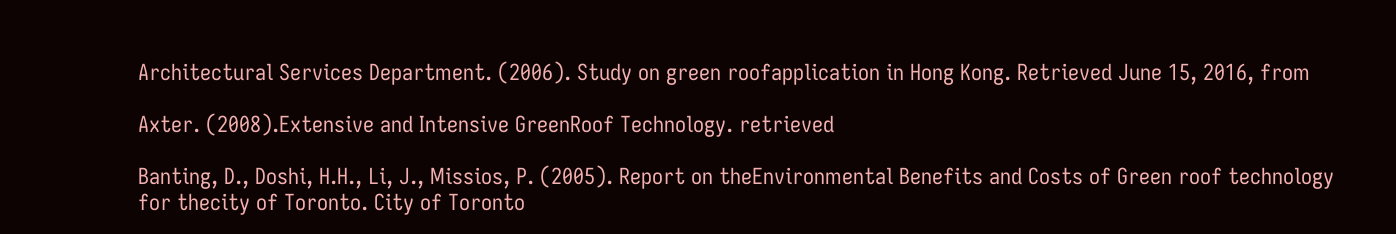Architectural Services Department. (2006). Study on green roofapplication in Hong Kong. Retrieved June 15, 2016, from

Axter. (2008).Extensive and Intensive GreenRoof Technology. retrieved

Banting, D., Doshi, H.H., Li, J., Missios, P. (2005). Report on theEnvironmental Benefits and Costs of Green roof technology for thecity of Toronto. City of Toronto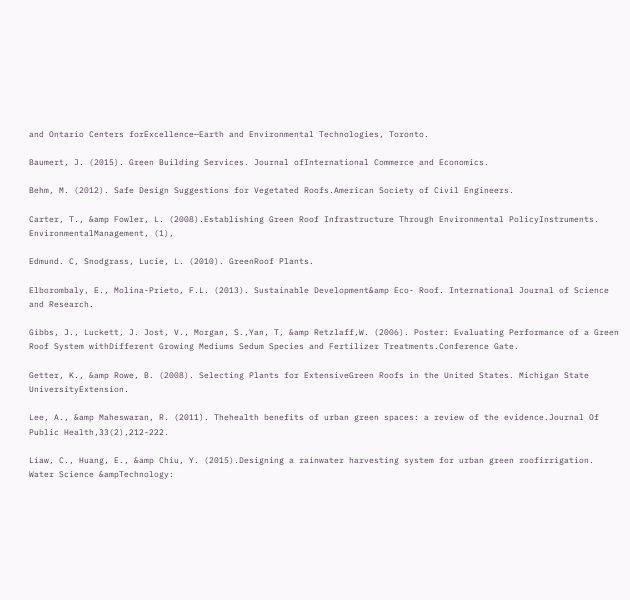and Ontario Centers forExcellence—Earth and Environmental Technologies, Toronto.

Baumert, J. (2015). Green Building Services. Journal ofInternational Commerce and Economics.

Behm, M. (2012). Safe Design Suggestions for Vegetated Roofs.American Society of Civil Engineers.

Carter, T., &amp Fowler, L. (2008).Establishing Green Roof Infrastructure Through Environmental PolicyInstruments. EnvironmentalManagement, (1),

Edmund. C, Snodgrass, Lucie, L. (2010). GreenRoof Plants.

Elborombaly, E., Molina-Prieto, F.L. (2013). Sustainable Development&amp Eco- Roof. International Journal of Science and Research.

Gibbs, J., Luckett, J. Jost, V., Morgan, S.,Yan, T, &amp Retzlaff,W. (2006). Poster: Evaluating Performance of a Green Roof System withDifferent Growing Mediums Sedum Species and Fertilizer Treatments.Conference Gate.

Getter, K., &amp Rowe, B. (2008). Selecting Plants for ExtensiveGreen Roofs in the United States. Michigan State UniversityExtension.

Lee, A., &amp Maheswaran, R. (2011). Thehealth benefits of urban green spaces: a review of the evidence.Journal Of Public Health,33(2),212-222.

Liaw, C., Huang, E., &amp Chiu, Y. (2015).Designing a rainwater harvesting system for urban green roofirrigation. Water Science &ampTechnology: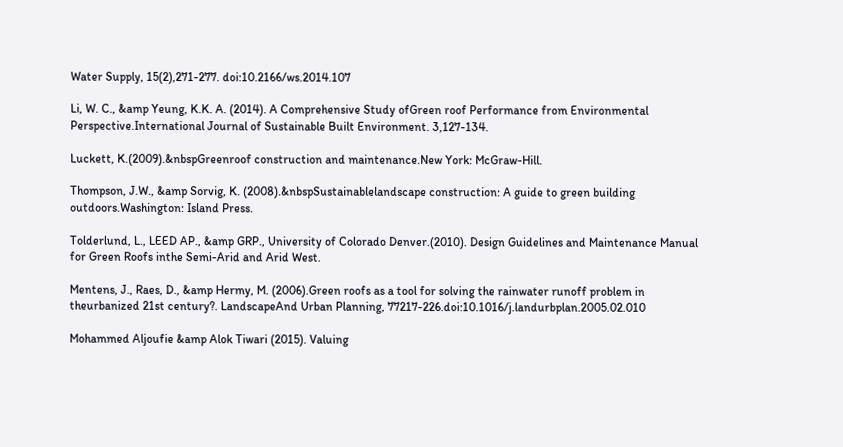Water Supply, 15(2),271-277. doi:10.2166/ws.2014.107

Li, W. C., &amp Yeung, K.K. A. (2014). A Comprehensive Study ofGreen roof Performance from Environmental Perspective.International Journal of Sustainable Built Environment. 3,127-134.

Luckett, K.(2009).&nbspGreenroof construction and maintenance.New York: McGraw-Hill.

Thompson, J.W., &amp Sorvig, K. (2008).&nbspSustainablelandscape construction: A guide to green building outdoors.Washington: Island Press.

Tolderlund, L., LEED AP., &amp GRP., University of Colorado Denver.(2010). Design Guidelines and Maintenance Manual for Green Roofs inthe Semi-Arid and Arid West.

Mentens, J., Raes, D., &amp Hermy, M. (2006).Green roofs as a tool for solving the rainwater runoff problem in theurbanized 21st century?. LandscapeAnd Urban Planning, 77217-226.doi:10.1016/j.landurbplan.2005.02.010

Mohammed Aljoufie &amp Alok Tiwari (2015). Valuing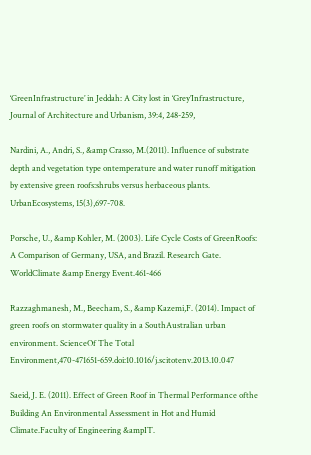‘GreenInfrastructure’ in Jeddah: A City lost in ‘Grey’Infrastructure, Journal of Architecture and Urbanism, 39:4, 248-259,

Nardini, A., Andri, S., &amp Crasso, M.(2011). Influence of substrate depth and vegetation type ontemperature and water runoff mitigation by extensive green roofs:shrubs versus herbaceous plants. UrbanEcosystems, 15(3),697-708.

Porsche, U., &amp Kohler, M. (2003). Life Cycle Costs of GreenRoofs: A Comparison of Germany, USA, and Brazil. Research Gate. WorldClimate &amp Energy Event.461-466

Razzaghmanesh, M., Beecham, S., &amp Kazemi,F. (2014). Impact of green roofs on stormwater quality in a SouthAustralian urban environment. ScienceOf The Total Environment,470-471651-659.doi:10.1016/j.scitotenv.2013.10.047

Saeid, J. E. (2011). Effect of Green Roof in Thermal Performance ofthe Building An Environmental Assessment in Hot and Humid Climate.Faculty of Engineering &ampIT.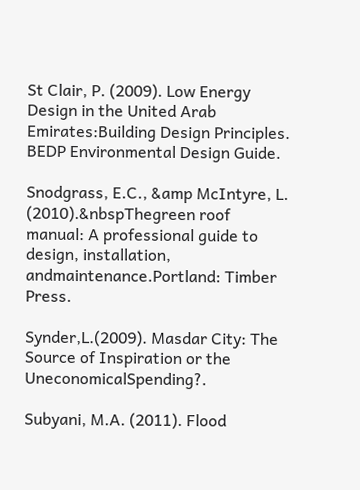St Clair, P. (2009). Low Energy Design in the United Arab Emirates:Building Design Principles. BEDP Environmental Design Guide.

Snodgrass, E.C., &amp McIntyre, L. (2010).&nbspThegreen roof manual: A professional guide to design, installation, andmaintenance.Portland: Timber Press.

Synder,L.(2009). Masdar City: The Source of Inspiration or the UneconomicalSpending?.

Subyani, M.A. (2011). Flood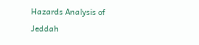Hazards Analysis of Jeddah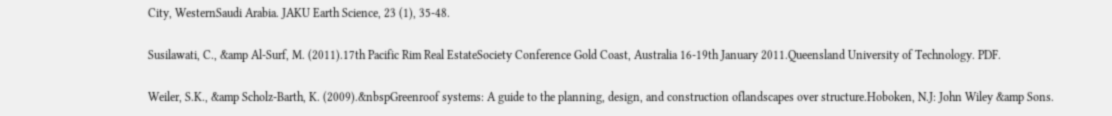City, WesternSaudi Arabia. JAKU Earth Science, 23 (1), 35-48.

Susilawati, C., &amp Al-Surf, M. (2011).17th Pacific Rim Real EstateSociety Conference Gold Coast, Australia 16-19th January 2011.Queensland University of Technology. PDF.

Weiler, S.K., &amp Scholz-Barth, K. (2009).&nbspGreenroof systems: A guide to the planning, design, and construction oflandscapes over structure.Hoboken, N.J: John Wiley &amp Sons.